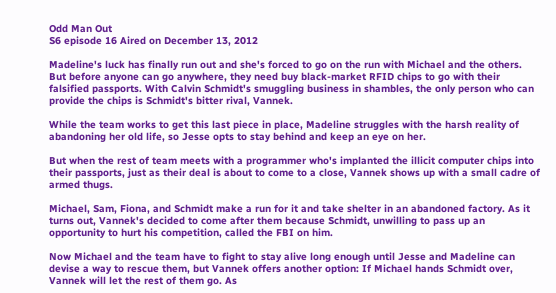Odd Man Out
S6 episode 16 Aired on December 13, 2012

Madeline's luck has finally run out and she's forced to go on the run with Michael and the others. But before anyone can go anywhere, they need buy black-market RFID chips to go with their falsified passports. With Calvin Schmidt's smuggling business in shambles, the only person who can provide the chips is Schmidt's bitter rival, Vannek.

While the team works to get this last piece in place, Madeline struggles with the harsh reality of abandoning her old life, so Jesse opts to stay behind and keep an eye on her.

But when the rest of team meets with a programmer who's implanted the illicit computer chips into their passports, just as their deal is about to come to a close, Vannek shows up with a small cadre of armed thugs.

Michael, Sam, Fiona, and Schmidt make a run for it and take shelter in an abandoned factory. As it turns out, Vannek's decided to come after them because Schmidt, unwilling to pass up an opportunity to hurt his competition, called the FBI on him.

Now Michael and the team have to fight to stay alive long enough until Jesse and Madeline can devise a way to rescue them, but Vannek offers another option: If Michael hands Schmidt over, Vannek will let the rest of them go. As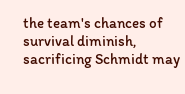the team's chances of survival diminish, sacrificing Schmidt may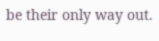be their only way out.